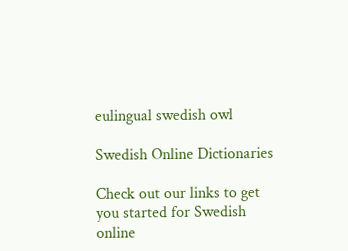eulingual swedish owl

Swedish Online Dictionaries

Check out our links to get you started for Swedish online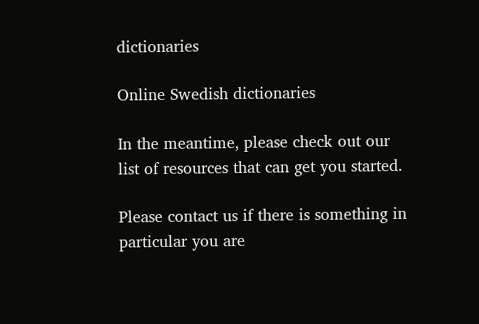dictionaries

Online Swedish dictionaries

In the meantime, please check out our list of resources that can get you started.

Please contact us if there is something in particular you are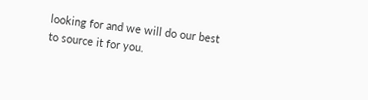looking for and we will do our best to source it for you.